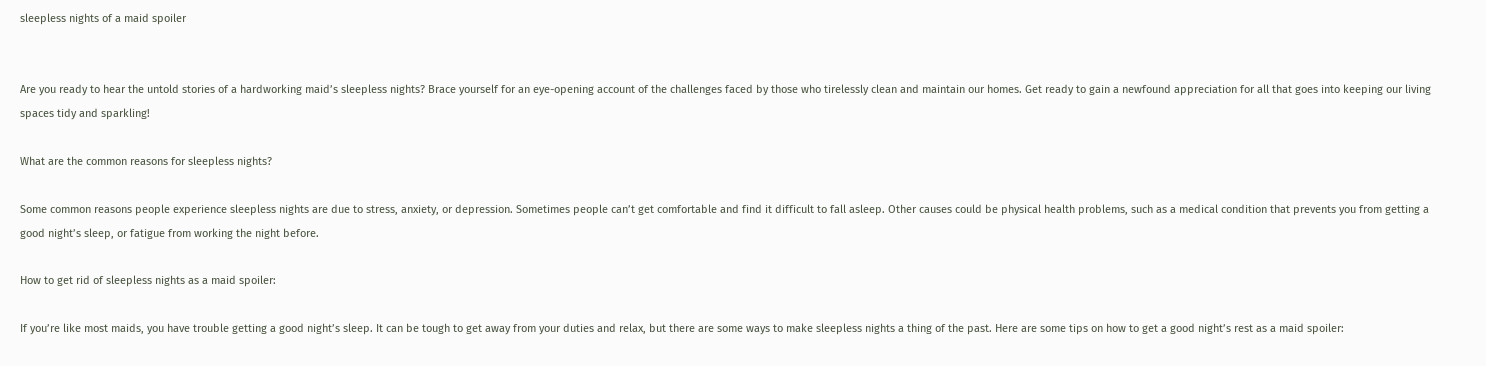sleepless nights of a maid spoiler


Are you ready to hear the untold stories of a hardworking maid’s sleepless nights? Brace yourself for an eye-opening account of the challenges faced by those who tirelessly clean and maintain our homes. Get ready to gain a newfound appreciation for all that goes into keeping our living spaces tidy and sparkling!

What are the common reasons for sleepless nights?

Some common reasons people experience sleepless nights are due to stress, anxiety, or depression. Sometimes people can’t get comfortable and find it difficult to fall asleep. Other causes could be physical health problems, such as a medical condition that prevents you from getting a good night’s sleep, or fatigue from working the night before.

How to get rid of sleepless nights as a maid spoiler:

If you’re like most maids, you have trouble getting a good night’s sleep. It can be tough to get away from your duties and relax, but there are some ways to make sleepless nights a thing of the past. Here are some tips on how to get a good night’s rest as a maid spoiler: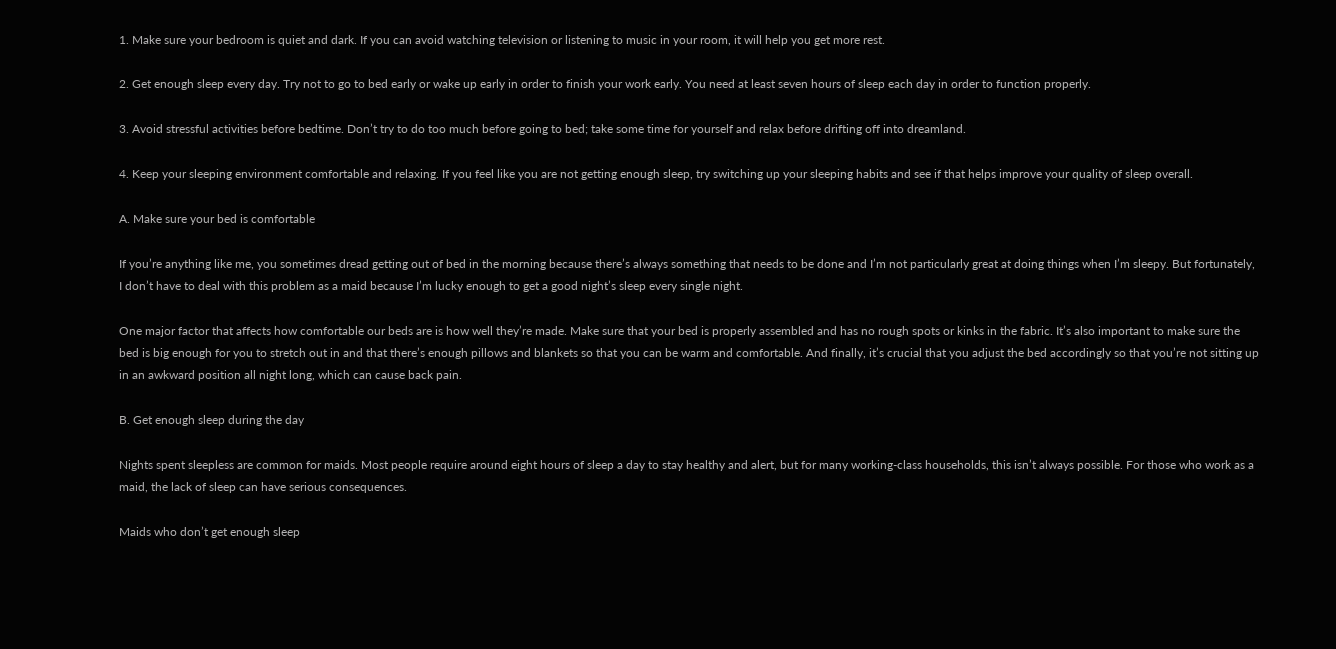1. Make sure your bedroom is quiet and dark. If you can avoid watching television or listening to music in your room, it will help you get more rest.

2. Get enough sleep every day. Try not to go to bed early or wake up early in order to finish your work early. You need at least seven hours of sleep each day in order to function properly.

3. Avoid stressful activities before bedtime. Don’t try to do too much before going to bed; take some time for yourself and relax before drifting off into dreamland.

4. Keep your sleeping environment comfortable and relaxing. If you feel like you are not getting enough sleep, try switching up your sleeping habits and see if that helps improve your quality of sleep overall.

A. Make sure your bed is comfortable

If you’re anything like me, you sometimes dread getting out of bed in the morning because there’s always something that needs to be done and I’m not particularly great at doing things when I’m sleepy. But fortunately, I don’t have to deal with this problem as a maid because I’m lucky enough to get a good night’s sleep every single night.

One major factor that affects how comfortable our beds are is how well they’re made. Make sure that your bed is properly assembled and has no rough spots or kinks in the fabric. It’s also important to make sure the bed is big enough for you to stretch out in and that there’s enough pillows and blankets so that you can be warm and comfortable. And finally, it’s crucial that you adjust the bed accordingly so that you’re not sitting up in an awkward position all night long, which can cause back pain.

B. Get enough sleep during the day

Nights spent sleepless are common for maids. Most people require around eight hours of sleep a day to stay healthy and alert, but for many working-class households, this isn’t always possible. For those who work as a maid, the lack of sleep can have serious consequences.

Maids who don’t get enough sleep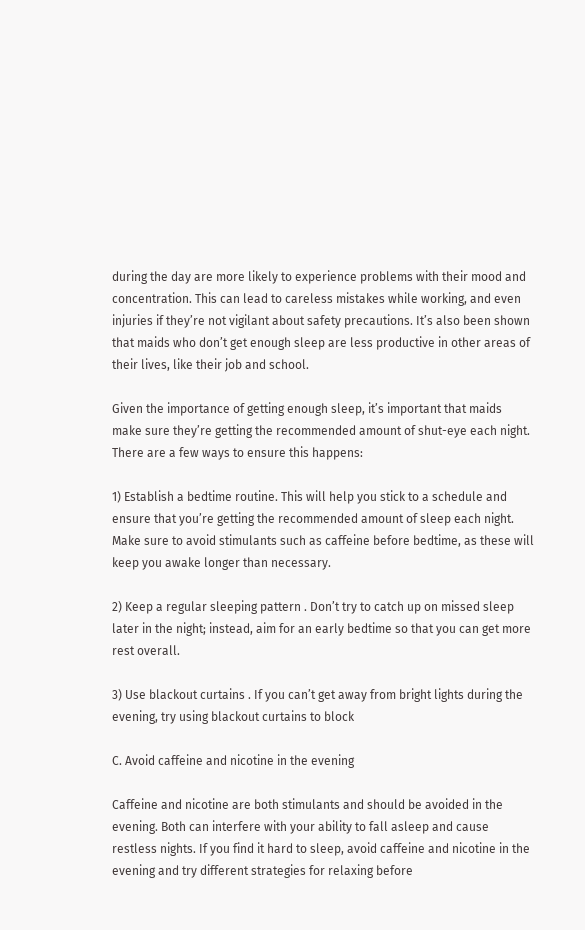during the day are more likely to experience problems with their mood and concentration. This can lead to careless mistakes while working, and even injuries if they’re not vigilant about safety precautions. It’s also been shown that maids who don’t get enough sleep are less productive in other areas of their lives, like their job and school.

Given the importance of getting enough sleep, it’s important that maids make sure they’re getting the recommended amount of shut-eye each night. There are a few ways to ensure this happens:

1) Establish a bedtime routine. This will help you stick to a schedule and ensure that you’re getting the recommended amount of sleep each night. Make sure to avoid stimulants such as caffeine before bedtime, as these will keep you awake longer than necessary.

2) Keep a regular sleeping pattern . Don’t try to catch up on missed sleep later in the night; instead, aim for an early bedtime so that you can get more rest overall.

3) Use blackout curtains . If you can’t get away from bright lights during the evening, try using blackout curtains to block

C. Avoid caffeine and nicotine in the evening

Caffeine and nicotine are both stimulants and should be avoided in the evening. Both can interfere with your ability to fall asleep and cause restless nights. If you find it hard to sleep, avoid caffeine and nicotine in the evening and try different strategies for relaxing before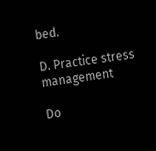bed.

D. Practice stress management

Do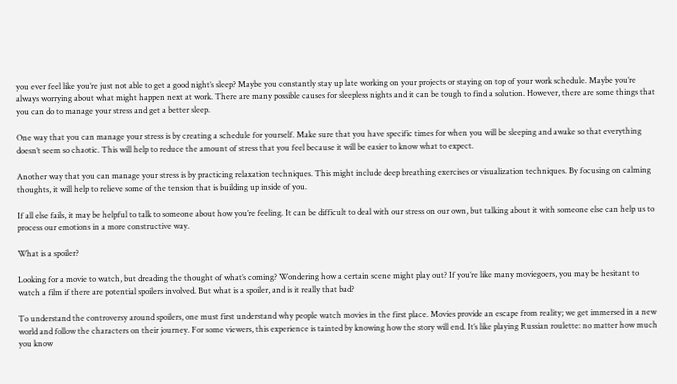you ever feel like you’re just not able to get a good night’s sleep? Maybe you constantly stay up late working on your projects or staying on top of your work schedule. Maybe you’re always worrying about what might happen next at work. There are many possible causes for sleepless nights and it can be tough to find a solution. However, there are some things that you can do to manage your stress and get a better sleep.

One way that you can manage your stress is by creating a schedule for yourself. Make sure that you have specific times for when you will be sleeping and awake so that everything doesn’t seem so chaotic. This will help to reduce the amount of stress that you feel because it will be easier to know what to expect.

Another way that you can manage your stress is by practicing relaxation techniques. This might include deep breathing exercises or visualization techniques. By focusing on calming thoughts, it will help to relieve some of the tension that is building up inside of you.

If all else fails, it may be helpful to talk to someone about how you’re feeling. It can be difficult to deal with our stress on our own, but talking about it with someone else can help us to process our emotions in a more constructive way.

What is a spoiler?

Looking for a movie to watch, but dreading the thought of what’s coming? Wondering how a certain scene might play out? If you’re like many moviegoers, you may be hesitant to watch a film if there are potential spoilers involved. But what is a spoiler, and is it really that bad?

To understand the controversy around spoilers, one must first understand why people watch movies in the first place. Movies provide an escape from reality; we get immersed in a new world and follow the characters on their journey. For some viewers, this experience is tainted by knowing how the story will end. It’s like playing Russian roulette: no matter how much you know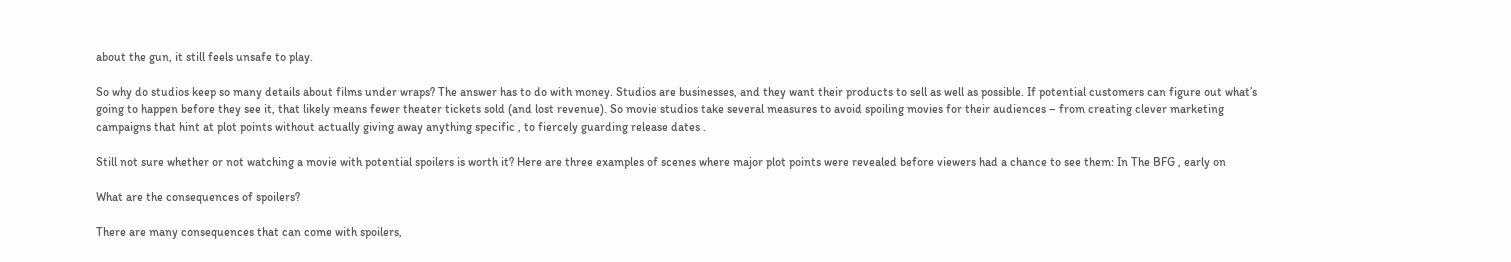about the gun, it still feels unsafe to play.

So why do studios keep so many details about films under wraps? The answer has to do with money. Studios are businesses, and they want their products to sell as well as possible. If potential customers can figure out what’s going to happen before they see it, that likely means fewer theater tickets sold (and lost revenue). So movie studios take several measures to avoid spoiling movies for their audiences – from creating clever marketing campaigns that hint at plot points without actually giving away anything specific , to fiercely guarding release dates .

Still not sure whether or not watching a movie with potential spoilers is worth it? Here are three examples of scenes where major plot points were revealed before viewers had a chance to see them: In The BFG , early on

What are the consequences of spoilers?

There are many consequences that can come with spoilers,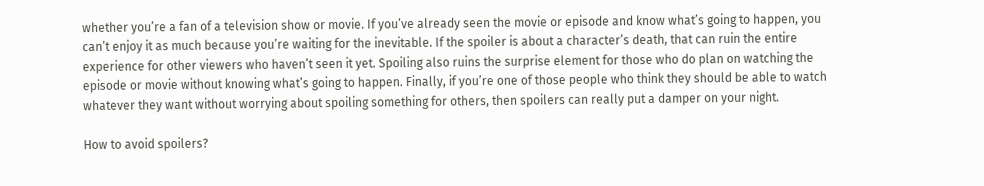whether you’re a fan of a television show or movie. If you’ve already seen the movie or episode and know what’s going to happen, you can’t enjoy it as much because you’re waiting for the inevitable. If the spoiler is about a character’s death, that can ruin the entire experience for other viewers who haven’t seen it yet. Spoiling also ruins the surprise element for those who do plan on watching the episode or movie without knowing what’s going to happen. Finally, if you’re one of those people who think they should be able to watch whatever they want without worrying about spoiling something for others, then spoilers can really put a damper on your night.

How to avoid spoilers?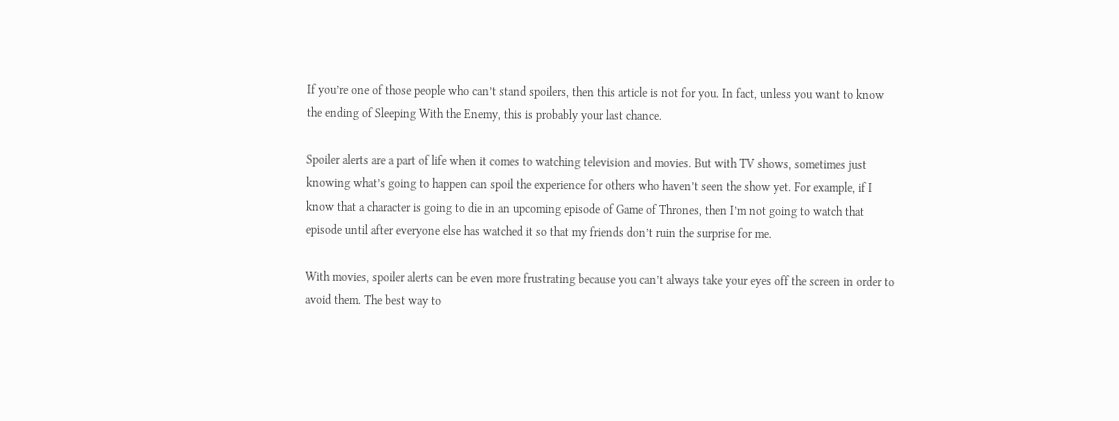If you’re one of those people who can’t stand spoilers, then this article is not for you. In fact, unless you want to know the ending of Sleeping With the Enemy, this is probably your last chance.

Spoiler alerts are a part of life when it comes to watching television and movies. But with TV shows, sometimes just knowing what’s going to happen can spoil the experience for others who haven’t seen the show yet. For example, if I know that a character is going to die in an upcoming episode of Game of Thrones, then I’m not going to watch that episode until after everyone else has watched it so that my friends don’t ruin the surprise for me.

With movies, spoiler alerts can be even more frustrating because you can’t always take your eyes off the screen in order to avoid them. The best way to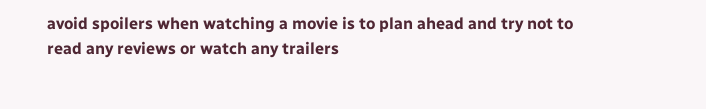avoid spoilers when watching a movie is to plan ahead and try not to read any reviews or watch any trailers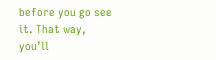before you go see it. That way, you’ll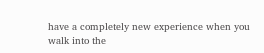have a completely new experience when you walk into the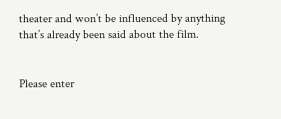theater and won’t be influenced by anything that’s already been said about the film.


Please enter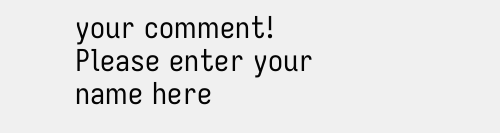your comment!
Please enter your name here